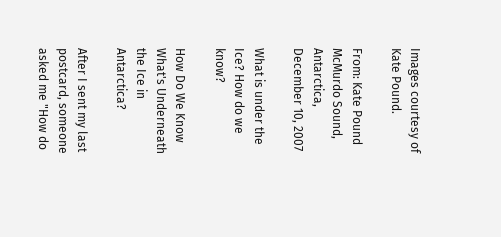Images courtesy of Kate Pound.

From: Kate Pound
McMurdo Sound, Antarctica, December 10, 2007

What is under the Ice? How do we know?

How Do We Know What's Underneath the Ice in Antarctica?

After I sent my last postcard, someone asked me "How do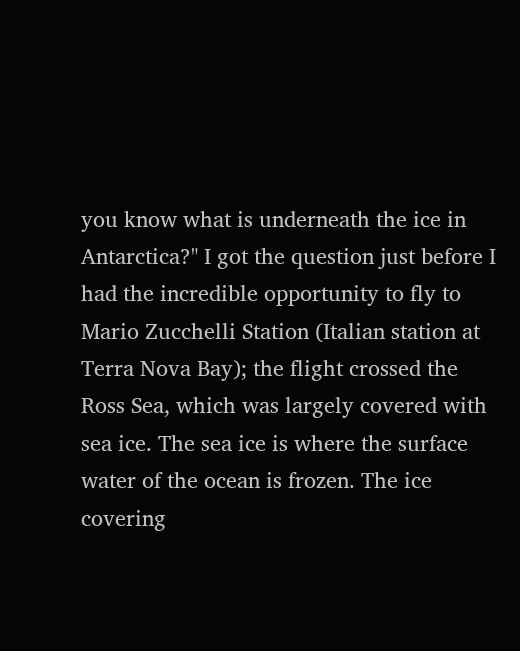you know what is underneath the ice in Antarctica?" I got the question just before I had the incredible opportunity to fly to Mario Zucchelli Station (Italian station at Terra Nova Bay); the flight crossed the Ross Sea, which was largely covered with sea ice. The sea ice is where the surface water of the ocean is frozen. The ice covering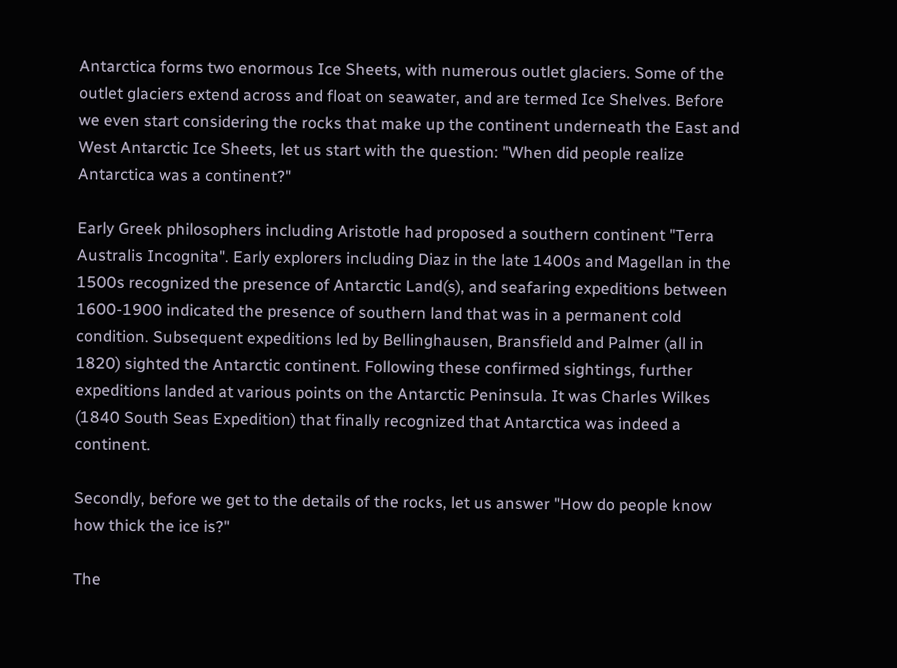Antarctica forms two enormous Ice Sheets, with numerous outlet glaciers. Some of the outlet glaciers extend across and float on seawater, and are termed Ice Shelves. Before we even start considering the rocks that make up the continent underneath the East and West Antarctic Ice Sheets, let us start with the question: "When did people realize Antarctica was a continent?"

Early Greek philosophers including Aristotle had proposed a southern continent "Terra Australis Incognita". Early explorers including Diaz in the late 1400s and Magellan in the 1500s recognized the presence of Antarctic Land(s), and seafaring expeditions between 1600-1900 indicated the presence of southern land that was in a permanent cold condition. Subsequent expeditions led by Bellinghausen, Bransfield and Palmer (all in 1820) sighted the Antarctic continent. Following these confirmed sightings, further expeditions landed at various points on the Antarctic Peninsula. It was Charles Wilkes (1840 South Seas Expedition) that finally recognized that Antarctica was indeed a continent.

Secondly, before we get to the details of the rocks, let us answer "How do people know how thick the ice is?"

The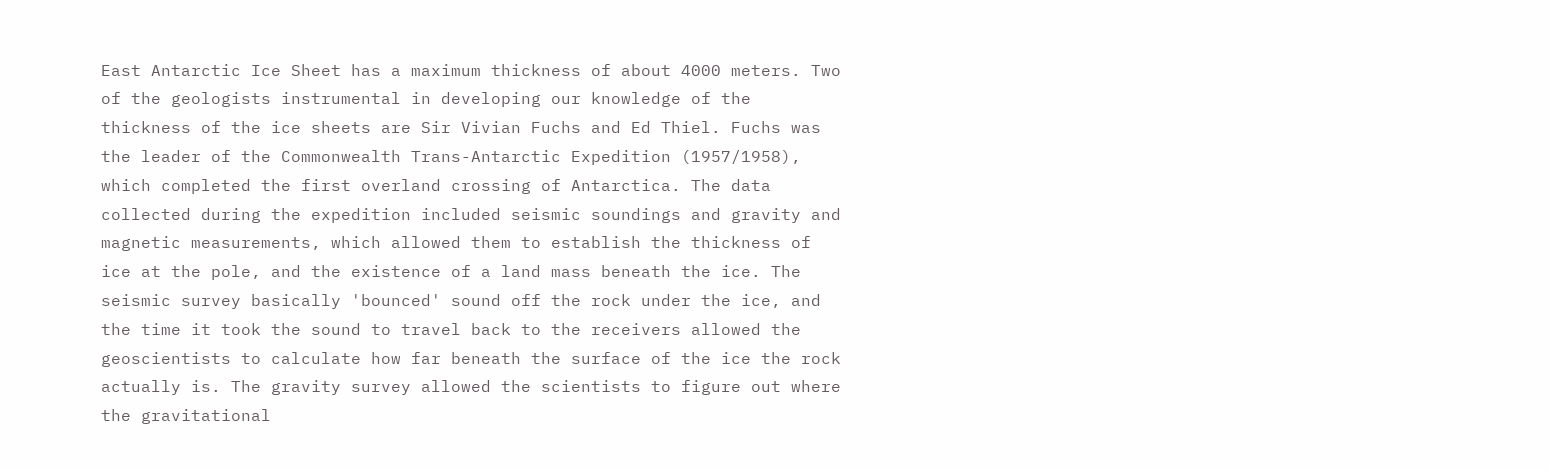East Antarctic Ice Sheet has a maximum thickness of about 4000 meters. Two of the geologists instrumental in developing our knowledge of the thickness of the ice sheets are Sir Vivian Fuchs and Ed Thiel. Fuchs was the leader of the Commonwealth Trans-Antarctic Expedition (1957/1958), which completed the first overland crossing of Antarctica. The data collected during the expedition included seismic soundings and gravity and magnetic measurements, which allowed them to establish the thickness of ice at the pole, and the existence of a land mass beneath the ice. The seismic survey basically 'bounced' sound off the rock under the ice, and the time it took the sound to travel back to the receivers allowed the geoscientists to calculate how far beneath the surface of the ice the rock actually is. The gravity survey allowed the scientists to figure out where the gravitational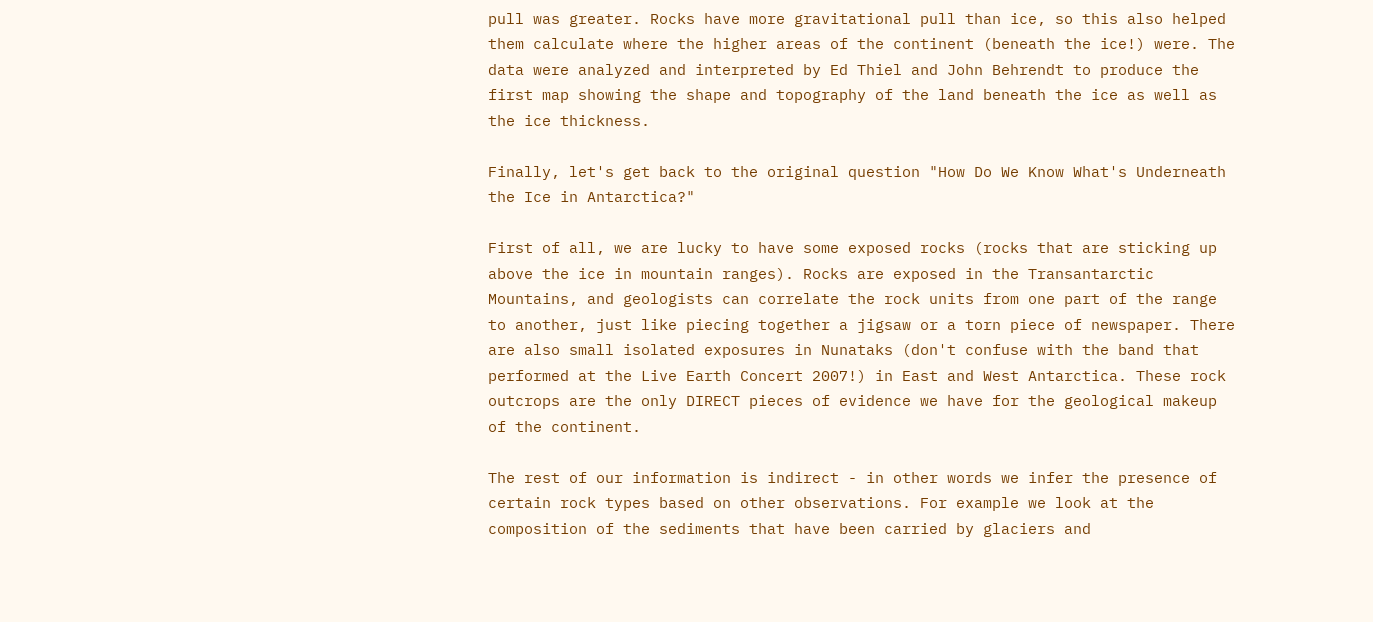pull was greater. Rocks have more gravitational pull than ice, so this also helped them calculate where the higher areas of the continent (beneath the ice!) were. The data were analyzed and interpreted by Ed Thiel and John Behrendt to produce the first map showing the shape and topography of the land beneath the ice as well as the ice thickness.

Finally, let's get back to the original question "How Do We Know What's Underneath the Ice in Antarctica?"

First of all, we are lucky to have some exposed rocks (rocks that are sticking up above the ice in mountain ranges). Rocks are exposed in the Transantarctic Mountains, and geologists can correlate the rock units from one part of the range to another, just like piecing together a jigsaw or a torn piece of newspaper. There are also small isolated exposures in Nunataks (don't confuse with the band that performed at the Live Earth Concert 2007!) in East and West Antarctica. These rock outcrops are the only DIRECT pieces of evidence we have for the geological makeup of the continent.

The rest of our information is indirect - in other words we infer the presence of certain rock types based on other observations. For example we look at the composition of the sediments that have been carried by glaciers and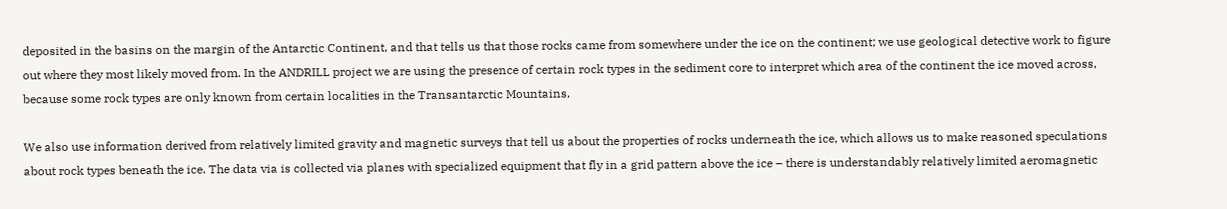deposited in the basins on the margin of the Antarctic Continent, and that tells us that those rocks came from somewhere under the ice on the continent; we use geological detective work to figure out where they most likely moved from. In the ANDRILL project we are using the presence of certain rock types in the sediment core to interpret which area of the continent the ice moved across, because some rock types are only known from certain localities in the Transantarctic Mountains.

We also use information derived from relatively limited gravity and magnetic surveys that tell us about the properties of rocks underneath the ice, which allows us to make reasoned speculations about rock types beneath the ice. The data via is collected via planes with specialized equipment that fly in a grid pattern above the ice – there is understandably relatively limited aeromagnetic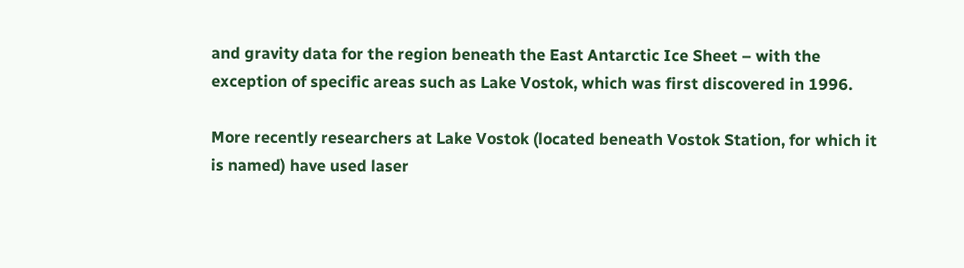and gravity data for the region beneath the East Antarctic Ice Sheet – with the exception of specific areas such as Lake Vostok, which was first discovered in 1996.

More recently researchers at Lake Vostok (located beneath Vostok Station, for which it is named) have used laser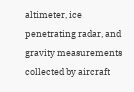altimeter, ice penetrating radar, and gravity measurements collected by aircraft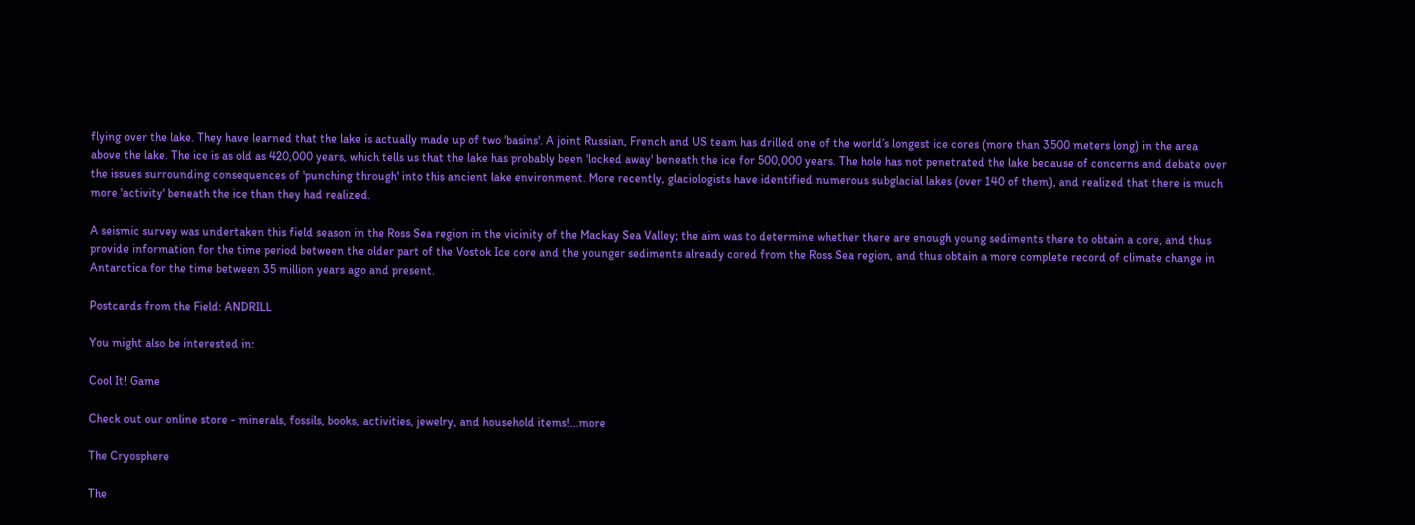flying over the lake. They have learned that the lake is actually made up of two 'basins'. A joint Russian, French and US team has drilled one of the world’s longest ice cores (more than 3500 meters long) in the area above the lake. The ice is as old as 420,000 years, which tells us that the lake has probably been 'locked away' beneath the ice for 500,000 years. The hole has not penetrated the lake because of concerns and debate over the issues surrounding consequences of 'punching through' into this ancient lake environment. More recently, glaciologists have identified numerous subglacial lakes (over 140 of them), and realized that there is much more 'activity' beneath the ice than they had realized.

A seismic survey was undertaken this field season in the Ross Sea region in the vicinity of the Mackay Sea Valley; the aim was to determine whether there are enough young sediments there to obtain a core, and thus provide information for the time period between the older part of the Vostok Ice core and the younger sediments already cored from the Ross Sea region, and thus obtain a more complete record of climate change in Antarctica for the time between 35 million years ago and present.

Postcards from the Field: ANDRILL

You might also be interested in:

Cool It! Game

Check out our online store - minerals, fossils, books, activities, jewelry, and household items!...more

The Cryosphere

The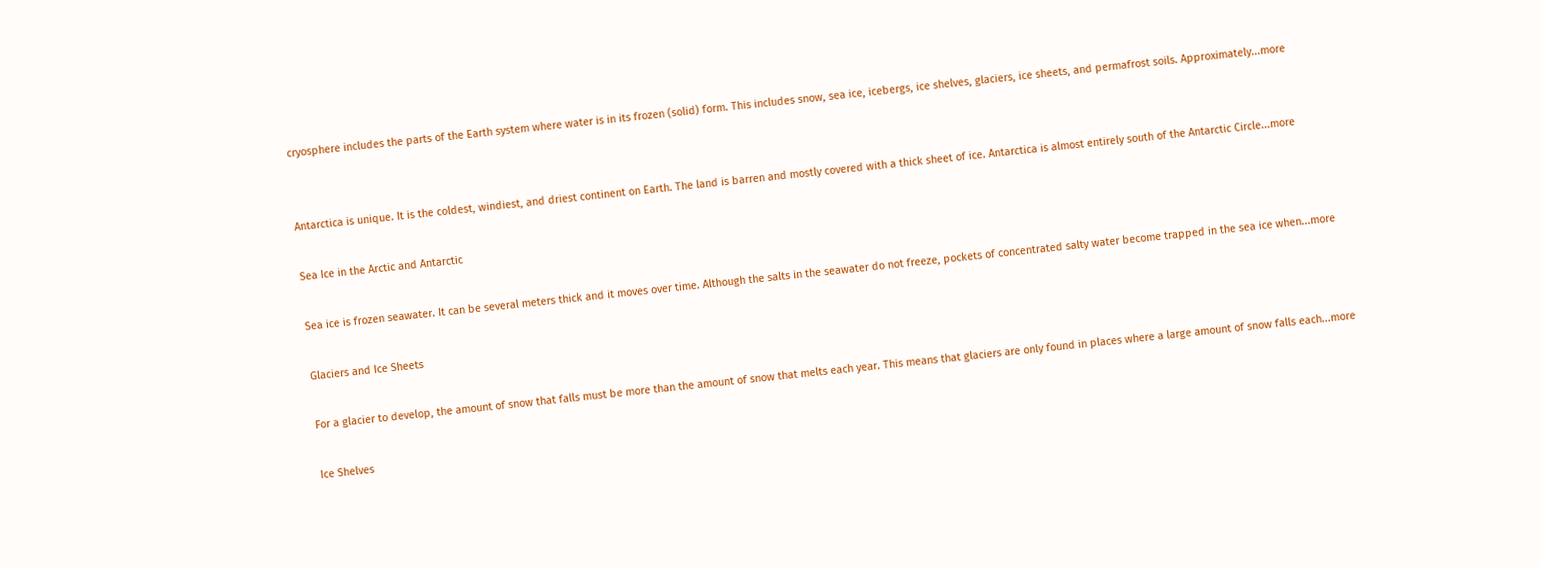cryosphere includes the parts of the Earth system where water is in its frozen (solid) form. This includes snow, sea ice, icebergs, ice shelves, glaciers, ice sheets, and permafrost soils. Approximately...more


Antarctica is unique. It is the coldest, windiest, and driest continent on Earth. The land is barren and mostly covered with a thick sheet of ice. Antarctica is almost entirely south of the Antarctic Circle...more

Sea Ice in the Arctic and Antarctic

Sea ice is frozen seawater. It can be several meters thick and it moves over time. Although the salts in the seawater do not freeze, pockets of concentrated salty water become trapped in the sea ice when...more

Glaciers and Ice Sheets

For a glacier to develop, the amount of snow that falls must be more than the amount of snow that melts each year. This means that glaciers are only found in places where a large amount of snow falls each...more

Ice Shelves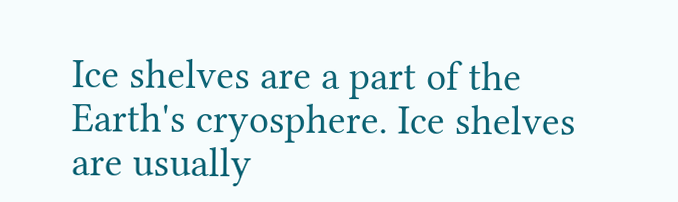Ice shelves are a part of the Earth's cryosphere. Ice shelves are usually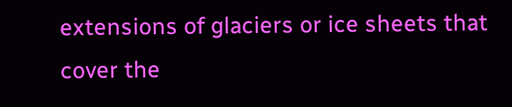extensions of glaciers or ice sheets that cover the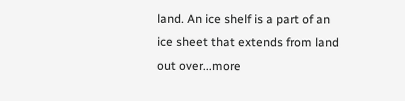land. An ice shelf is a part of an ice sheet that extends from land out over...more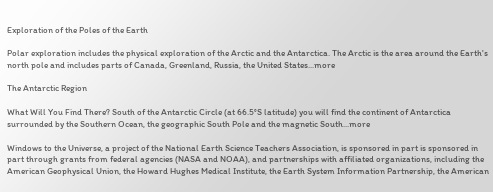Exploration of the Poles of the Earth

Polar exploration includes the physical exploration of the Arctic and the Antarctica. The Arctic is the area around the Earth's north pole and includes parts of Canada, Greenland, Russia, the United States...more

The Antarctic Region

What Will You Find There? South of the Antarctic Circle (at 66.5°S latitude) you will find the continent of Antarctica surrounded by the Southern Ocean, the geographic South Pole and the magnetic South...more

Windows to the Universe, a project of the National Earth Science Teachers Association, is sponsored in part is sponsored in part through grants from federal agencies (NASA and NOAA), and partnerships with affiliated organizations, including the American Geophysical Union, the Howard Hughes Medical Institute, the Earth System Information Partnership, the American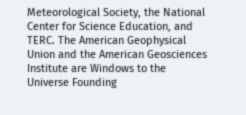Meteorological Society, the National Center for Science Education, and TERC. The American Geophysical Union and the American Geosciences Institute are Windows to the Universe Founding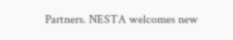Partners. NESTA welcomes new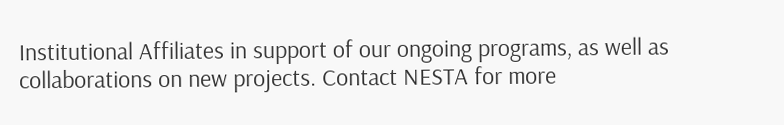Institutional Affiliates in support of our ongoing programs, as well as collaborations on new projects. Contact NESTA for more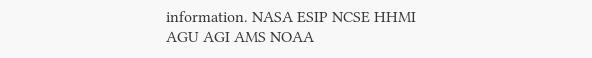information. NASA ESIP NCSE HHMI AGU AGI AMS NOAA